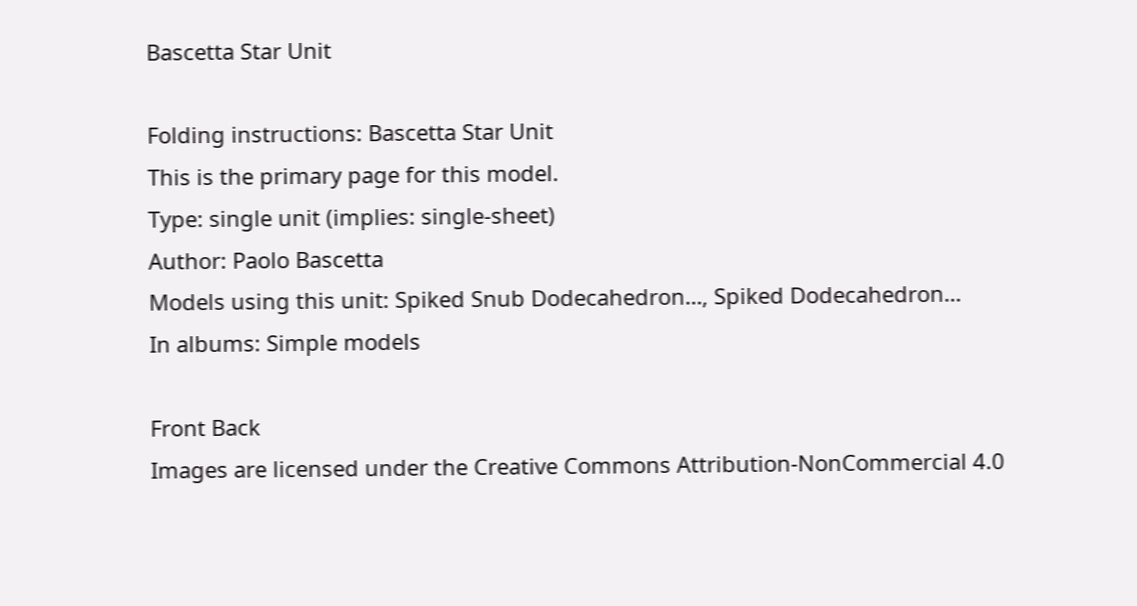Bascetta Star Unit

Folding instructions: Bascetta Star Unit
This is the primary page for this model.
Type: single unit (implies: single-sheet)
Author: Paolo Bascetta
Models using this unit: Spiked Snub Dodecahedron…, Spiked Dodecahedron…
In albums: Simple models

Front Back
Images are licensed under the Creative Commons Attribution-NonCommercial 4.0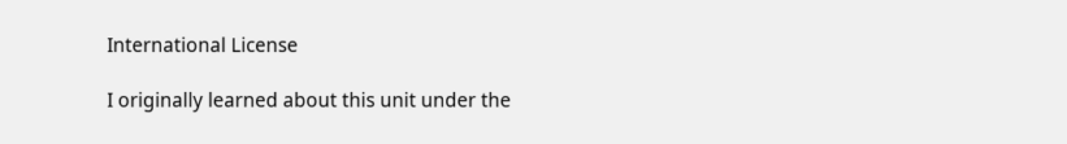International License

I originally learned about this unit under the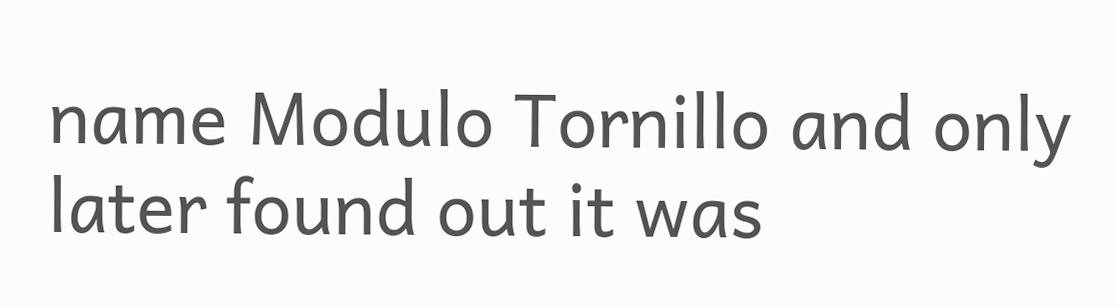name Modulo Tornillo and only later found out it was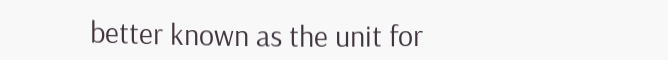better known as the unit for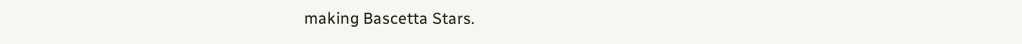making Bascetta Stars.